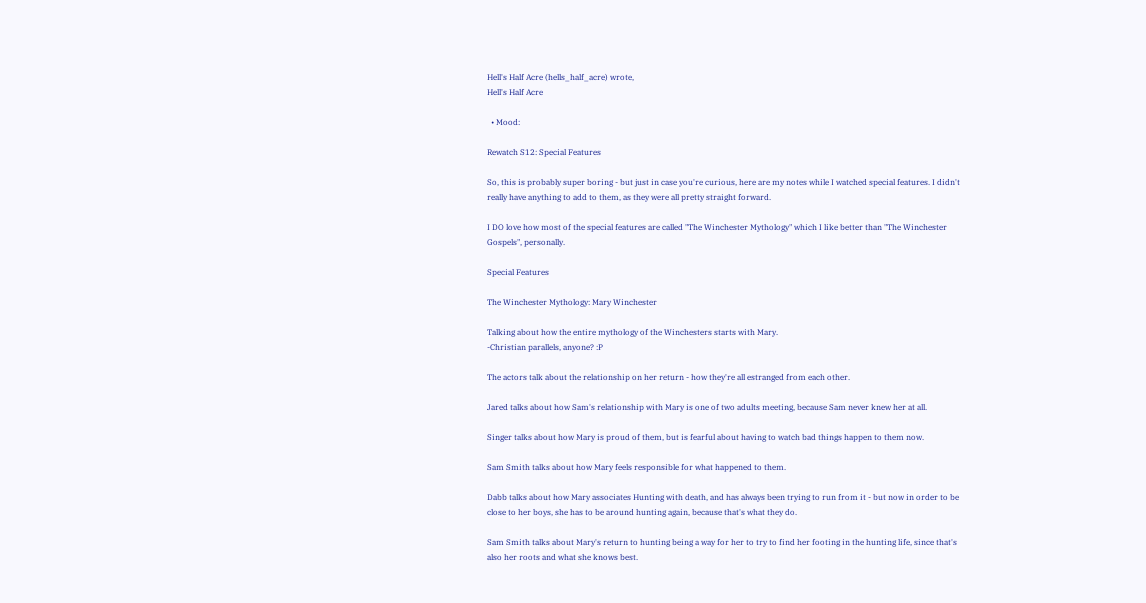Hell's Half Acre (hells_half_acre) wrote,
Hell's Half Acre

  • Mood:

Rewatch S12: Special Features

So, this is probably super boring - but just in case you're curious, here are my notes while I watched special features. I didn't really have anything to add to them, as they were all pretty straight forward.

I DO love how most of the special features are called "The Winchester Mythology" which I like better than "The Winchester Gospels", personally.

Special Features

The Winchester Mythology: Mary Winchester

Talking about how the entire mythology of the Winchesters starts with Mary.
-Christian parallels, anyone? :P

The actors talk about the relationship on her return - how they're all estranged from each other.

Jared talks about how Sam's relationship with Mary is one of two adults meeting, because Sam never knew her at all.

Singer talks about how Mary is proud of them, but is fearful about having to watch bad things happen to them now.

Sam Smith talks about how Mary feels responsible for what happened to them.

Dabb talks about how Mary associates Hunting with death, and has always been trying to run from it - but now in order to be close to her boys, she has to be around hunting again, because that's what they do.

Sam Smith talks about Mary's return to hunting being a way for her to try to find her footing in the hunting life, since that's also her roots and what she knows best.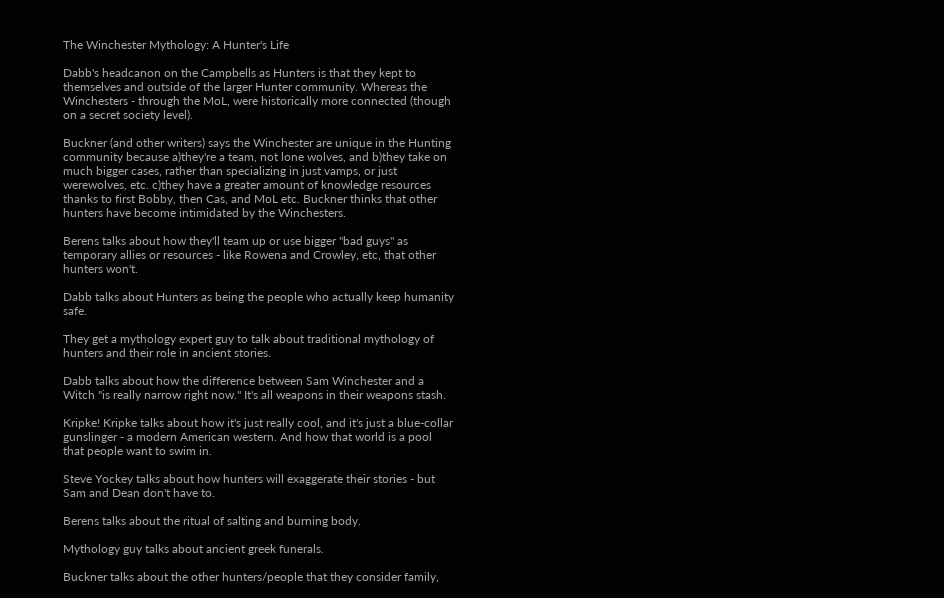The Winchester Mythology: A Hunter's Life

Dabb's headcanon on the Campbells as Hunters is that they kept to themselves and outside of the larger Hunter community. Whereas the Winchesters - through the MoL, were historically more connected (though on a secret society level).

Buckner (and other writers) says the Winchester are unique in the Hunting community because a)they're a team, not lone wolves, and b)they take on much bigger cases, rather than specializing in just vamps, or just werewolves, etc. c)they have a greater amount of knowledge resources thanks to first Bobby, then Cas, and MoL etc. Buckner thinks that other hunters have become intimidated by the Winchesters.

Berens talks about how they'll team up or use bigger "bad guys" as temporary allies or resources - like Rowena and Crowley, etc, that other hunters won't.

Dabb talks about Hunters as being the people who actually keep humanity safe.

They get a mythology expert guy to talk about traditional mythology of hunters and their role in ancient stories.

Dabb talks about how the difference between Sam Winchester and a Witch "is really narrow right now." It's all weapons in their weapons stash.

Kripke! Kripke talks about how it's just really cool, and it's just a blue-collar gunslinger - a modern American western. And how that world is a pool that people want to swim in.

Steve Yockey talks about how hunters will exaggerate their stories - but Sam and Dean don't have to.

Berens talks about the ritual of salting and burning body.

Mythology guy talks about ancient greek funerals.

Buckner talks about the other hunters/people that they consider family,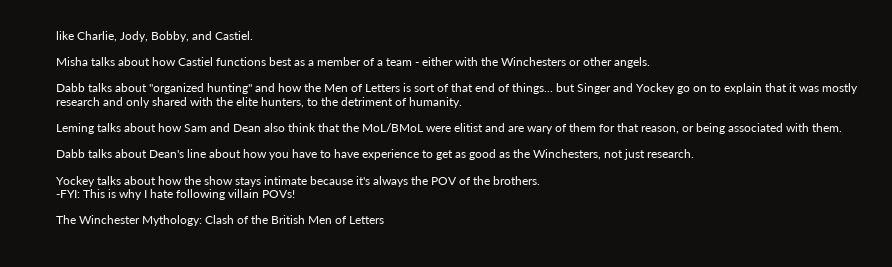like Charlie, Jody, Bobby, and Castiel.

Misha talks about how Castiel functions best as a member of a team - either with the Winchesters or other angels.

Dabb talks about "organized hunting" and how the Men of Letters is sort of that end of things... but Singer and Yockey go on to explain that it was mostly research and only shared with the elite hunters, to the detriment of humanity.

Leming talks about how Sam and Dean also think that the MoL/BMoL were elitist and are wary of them for that reason, or being associated with them.

Dabb talks about Dean's line about how you have to have experience to get as good as the Winchesters, not just research.

Yockey talks about how the show stays intimate because it's always the POV of the brothers.
-FYI: This is why I hate following villain POVs!

The Winchester Mythology: Clash of the British Men of Letters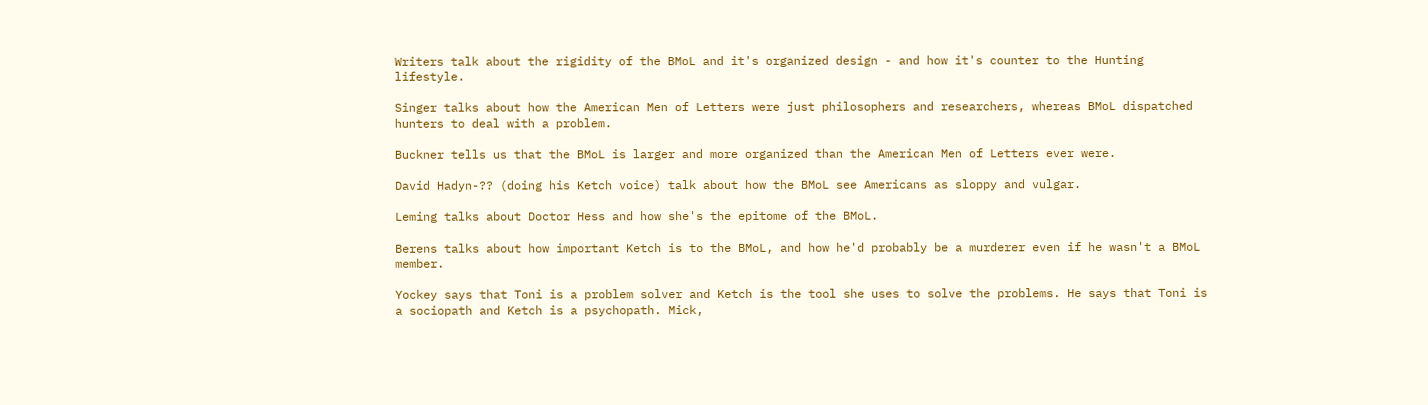Writers talk about the rigidity of the BMoL and it's organized design - and how it's counter to the Hunting lifestyle.

Singer talks about how the American Men of Letters were just philosophers and researchers, whereas BMoL dispatched hunters to deal with a problem.

Buckner tells us that the BMoL is larger and more organized than the American Men of Letters ever were.

David Hadyn-?? (doing his Ketch voice) talk about how the BMoL see Americans as sloppy and vulgar.

Leming talks about Doctor Hess and how she's the epitome of the BMoL.

Berens talks about how important Ketch is to the BMoL, and how he'd probably be a murderer even if he wasn't a BMoL member.

Yockey says that Toni is a problem solver and Ketch is the tool she uses to solve the problems. He says that Toni is a sociopath and Ketch is a psychopath. Mick,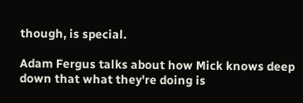though, is special.

Adam Fergus talks about how Mick knows deep down that what they're doing is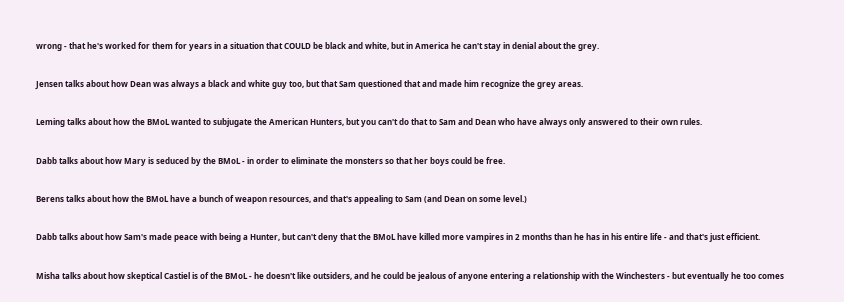wrong - that he's worked for them for years in a situation that COULD be black and white, but in America he can't stay in denial about the grey.

Jensen talks about how Dean was always a black and white guy too, but that Sam questioned that and made him recognize the grey areas.

Leming talks about how the BMoL wanted to subjugate the American Hunters, but you can't do that to Sam and Dean who have always only answered to their own rules.

Dabb talks about how Mary is seduced by the BMoL - in order to eliminate the monsters so that her boys could be free.

Berens talks about how the BMoL have a bunch of weapon resources, and that's appealing to Sam (and Dean on some level.)

Dabb talks about how Sam's made peace with being a Hunter, but can't deny that the BMoL have killed more vampires in 2 months than he has in his entire life - and that's just efficient.

Misha talks about how skeptical Castiel is of the BMoL - he doesn't like outsiders, and he could be jealous of anyone entering a relationship with the Winchesters - but eventually he too comes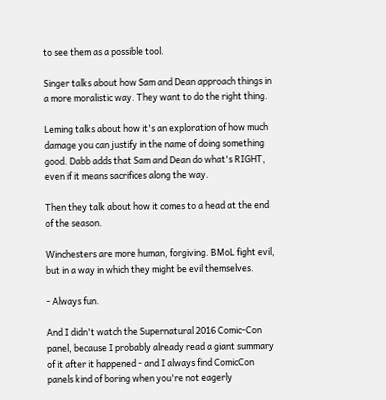to see them as a possible tool.

Singer talks about how Sam and Dean approach things in a more moralistic way. They want to do the right thing.

Leming talks about how it's an exploration of how much damage you can justify in the name of doing something good. Dabb adds that Sam and Dean do what's RIGHT, even if it means sacrifices along the way.

Then they talk about how it comes to a head at the end of the season.

Winchesters are more human, forgiving. BMoL fight evil, but in a way in which they might be evil themselves.

- Always fun.

And I didn't watch the Supernatural 2016 Comic-Con panel, because I probably already read a giant summary of it after it happened - and I always find ComicCon panels kind of boring when you're not eagerly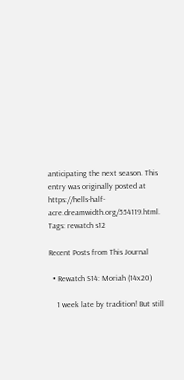anticipating the next season. This entry was originally posted at https://hells-half-acre.dreamwidth.org/554119.html.
Tags: rewatch s12

Recent Posts from This Journal

  • Rewatch S14: Moriah (14x20)

    1 week late by tradition! But still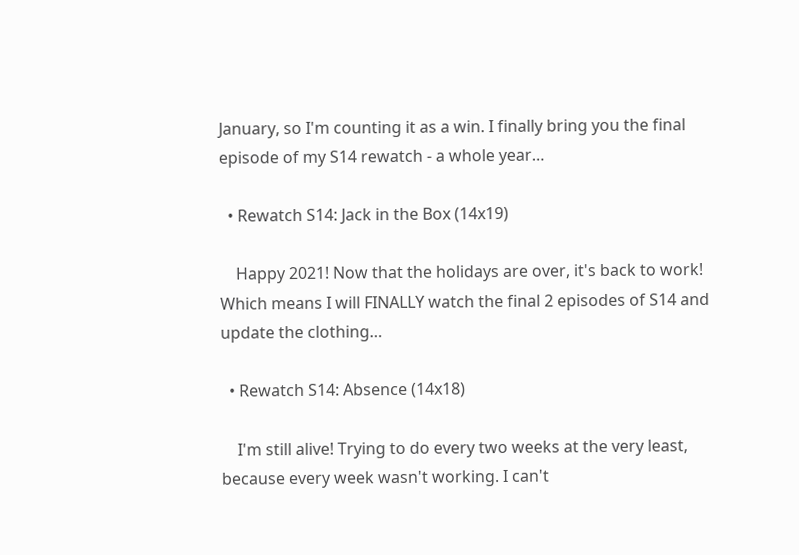January, so I'm counting it as a win. I finally bring you the final episode of my S14 rewatch - a whole year…

  • Rewatch S14: Jack in the Box (14x19)

    Happy 2021! Now that the holidays are over, it's back to work! Which means I will FINALLY watch the final 2 episodes of S14 and update the clothing…

  • Rewatch S14: Absence (14x18)

    I'm still alive! Trying to do every two weeks at the very least, because every week wasn't working. I can't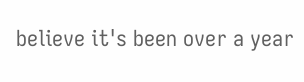believe it's been over a year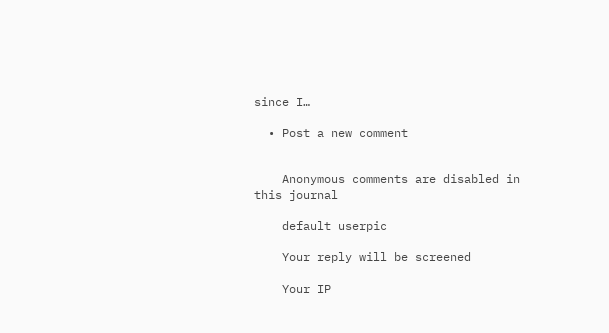since I…

  • Post a new comment


    Anonymous comments are disabled in this journal

    default userpic

    Your reply will be screened

    Your IP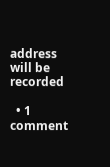address will be recorded

  • 1 comment